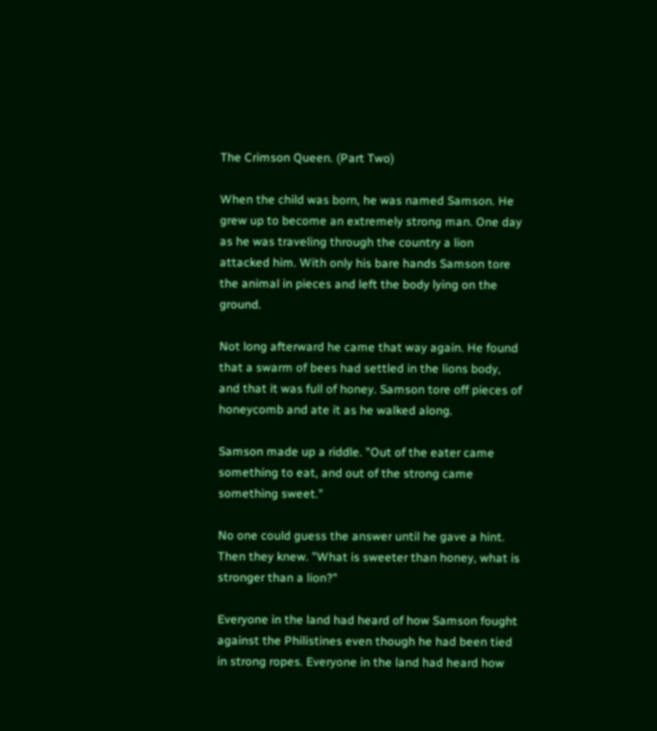The Crimson Queen. (Part Two)

When the child was born, he was named Samson. He grew up to become an extremely strong man. One day as he was traveling through the country a lion attacked him. With only his bare hands Samson tore the animal in pieces and left the body lying on the ground.

Not long afterward he came that way again. He found that a swarm of bees had settled in the lions body, and that it was full of honey. Samson tore off pieces of honeycomb and ate it as he walked along.

Samson made up a riddle. "Out of the eater came something to eat, and out of the strong came something sweet."

No one could guess the answer until he gave a hint. Then they knew. "What is sweeter than honey, what is stronger than a lion?"

Everyone in the land had heard of how Samson fought against the Philistines even though he had been tied in strong ropes. Everyone in the land had heard how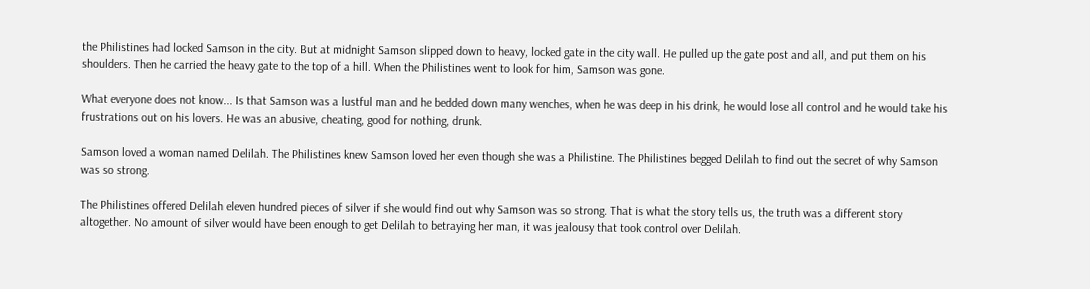the Philistines had locked Samson in the city. But at midnight Samson slipped down to heavy, locked gate in the city wall. He pulled up the gate post and all, and put them on his shoulders. Then he carried the heavy gate to the top of a hill. When the Philistines went to look for him, Samson was gone.

What everyone does not know... Is that Samson was a lustful man and he bedded down many wenches, when he was deep in his drink, he would lose all control and he would take his frustrations out on his lovers. He was an abusive, cheating, good for nothing, drunk.

Samson loved a woman named Delilah. The Philistines knew Samson loved her even though she was a Philistine. The Philistines begged Delilah to find out the secret of why Samson was so strong.

The Philistines offered Delilah eleven hundred pieces of silver if she would find out why Samson was so strong. That is what the story tells us, the truth was a different story altogether. No amount of silver would have been enough to get Delilah to betraying her man, it was jealousy that took control over Delilah.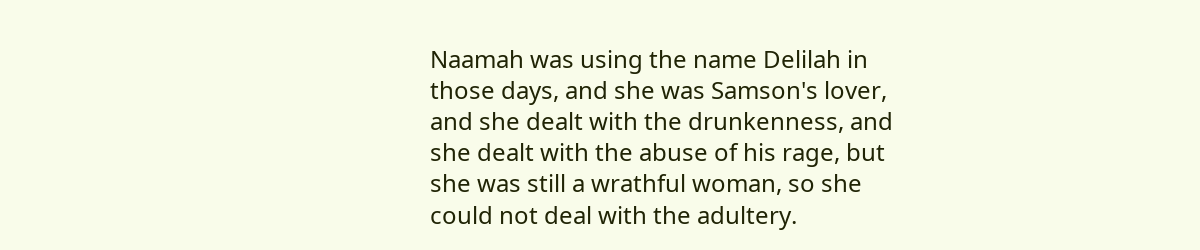Naamah was using the name Delilah in those days, and she was Samson's lover, and she dealt with the drunkenness, and she dealt with the abuse of his rage, but she was still a wrathful woman, so she could not deal with the adultery.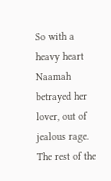So with a heavy heart Naamah betrayed her lover, out of jealous rage. The rest of the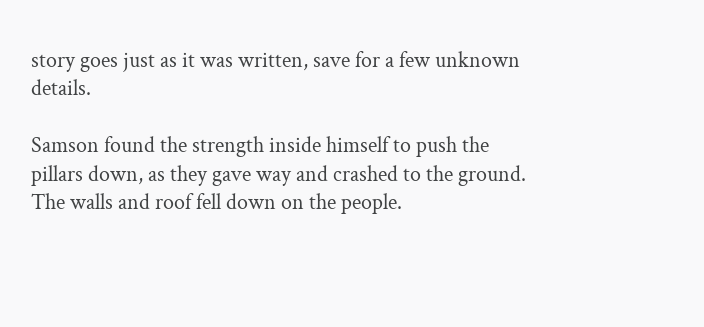story goes just as it was written, save for a few unknown details.

Samson found the strength inside himself to push the pillars down, as they gave way and crashed to the ground. The walls and roof fell down on the people.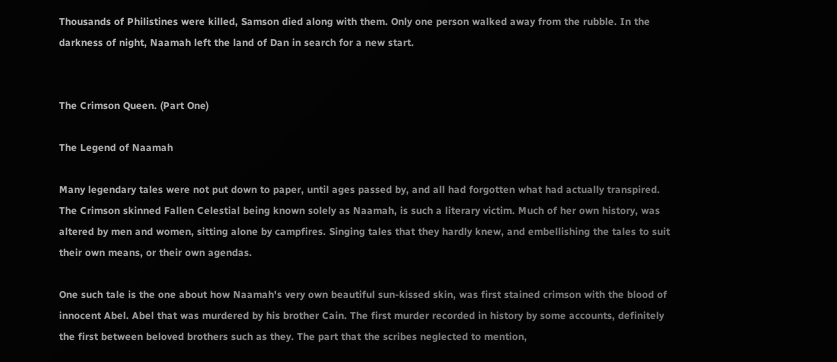Thousands of Philistines were killed, Samson died along with them. Only one person walked away from the rubble. In the darkness of night, Naamah left the land of Dan in search for a new start.


The Crimson Queen. (Part One)

The Legend of Naamah

Many legendary tales were not put down to paper, until ages passed by, and all had forgotten what had actually transpired. The Crimson skinned Fallen Celestial being known solely as Naamah, is such a literary victim. Much of her own history, was altered by men and women, sitting alone by campfires. Singing tales that they hardly knew, and embellishing the tales to suit their own means, or their own agendas.

One such tale is the one about how Naamah's very own beautiful sun-kissed skin, was first stained crimson with the blood of innocent Abel. Abel that was murdered by his brother Cain. The first murder recorded in history by some accounts, definitely the first between beloved brothers such as they. The part that the scribes neglected to mention,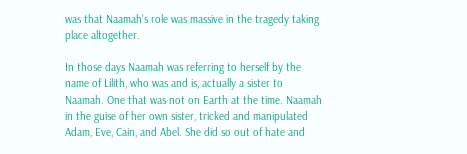was that Naamah's role was massive in the tragedy taking place altogether.

In those days Naamah was referring to herself by the name of Lilith, who was and is, actually a sister to Naamah. One that was not on Earth at the time. Naamah in the guise of her own sister, tricked and manipulated Adam, Eve, Cain, and Abel. She did so out of hate and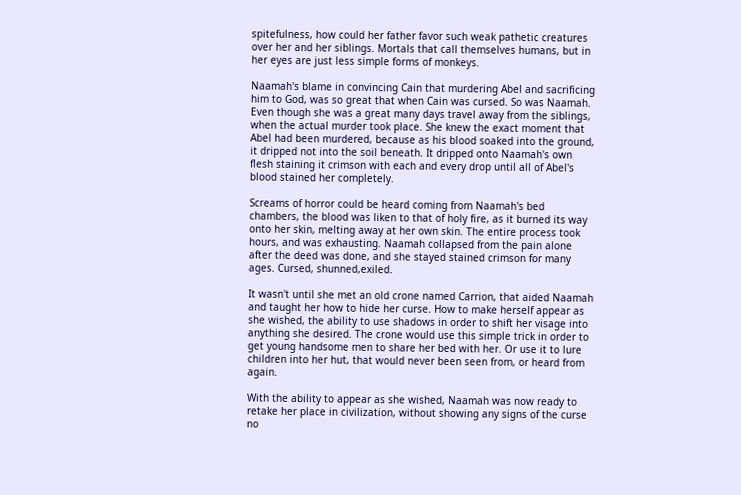spitefulness, how could her father favor such weak pathetic creatures over her and her siblings. Mortals that call themselves humans, but in her eyes are just less simple forms of monkeys.

Naamah's blame in convincing Cain that murdering Abel and sacrificing him to God, was so great that when Cain was cursed. So was Naamah. Even though she was a great many days travel away from the siblings, when the actual murder took place. She knew the exact moment that Abel had been murdered, because as his blood soaked into the ground, it dripped not into the soil beneath. It dripped onto Naamah's own flesh staining it crimson with each and every drop until all of Abel's blood stained her completely.

Screams of horror could be heard coming from Naamah's bed chambers, the blood was liken to that of holy fire, as it burned its way onto her skin, melting away at her own skin. The entire process took hours, and was exhausting. Naamah collapsed from the pain alone after the deed was done, and she stayed stained crimson for many ages. Cursed, shunned,exiled.

It wasn't until she met an old crone named Carrion, that aided Naamah and taught her how to hide her curse. How to make herself appear as she wished, the ability to use shadows in order to shift her visage into anything she desired. The crone would use this simple trick in order to get young handsome men to share her bed with her. Or use it to lure children into her hut, that would never been seen from, or heard from again.

With the ability to appear as she wished, Naamah was now ready to retake her place in civilization, without showing any signs of the curse no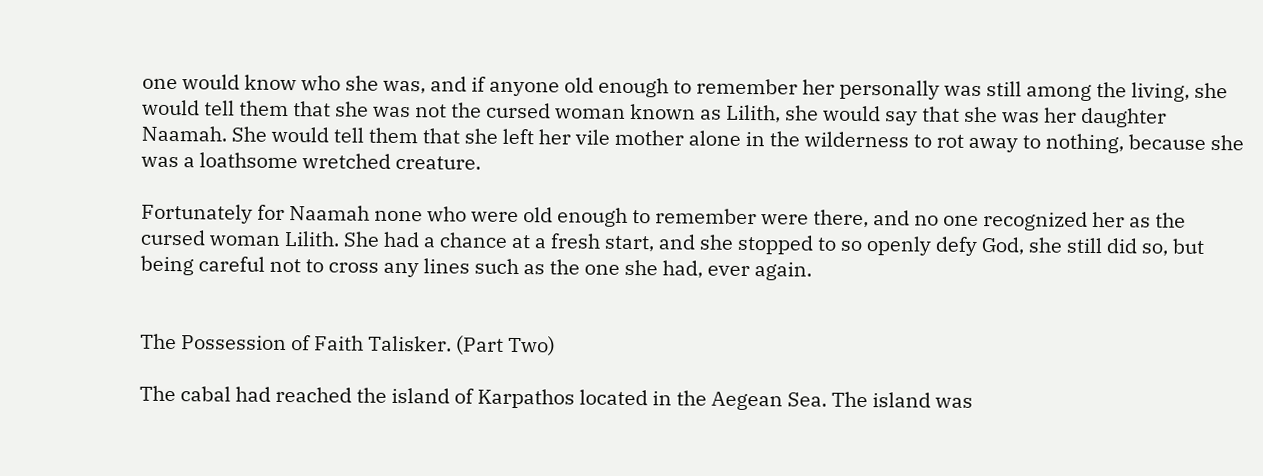one would know who she was, and if anyone old enough to remember her personally was still among the living, she would tell them that she was not the cursed woman known as Lilith, she would say that she was her daughter Naamah. She would tell them that she left her vile mother alone in the wilderness to rot away to nothing, because she was a loathsome wretched creature.

Fortunately for Naamah none who were old enough to remember were there, and no one recognized her as the cursed woman Lilith. She had a chance at a fresh start, and she stopped to so openly defy God, she still did so, but being careful not to cross any lines such as the one she had, ever again.


The Possession of Faith Talisker. (Part Two)

The cabal had reached the island of Karpathos located in the Aegean Sea. The island was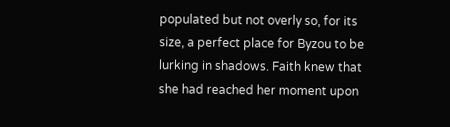populated but not overly so, for its size, a perfect place for Byzou to be lurking in shadows. Faith knew that she had reached her moment upon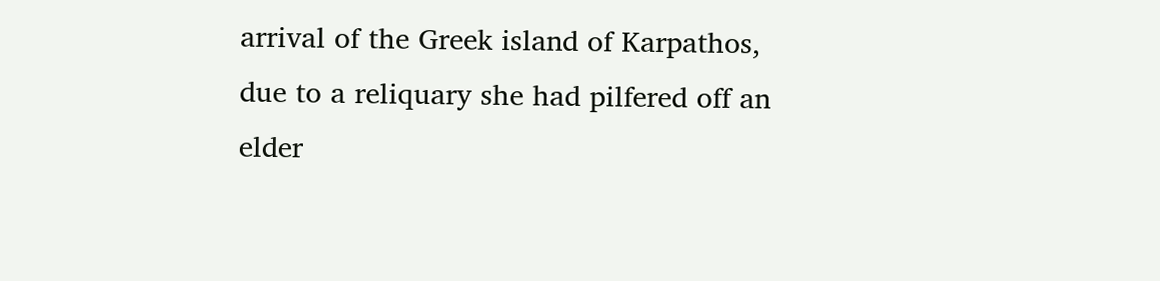arrival of the Greek island of Karpathos, due to a reliquary she had pilfered off an elder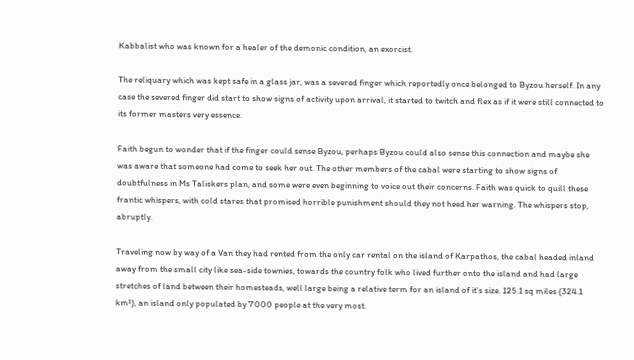Kabbalist who was known for a healer of the demonic condition, an exorcist.

The reliquary which was kept safe in a glass jar, was a severed finger which reportedly once belonged to Byzou herself. In any case the severed finger did start to show signs of activity upon arrival, it started to twitch and flex as if it were still connected to its former masters very essence.

Faith begun to wonder that if the finger could sense Byzou, perhaps Byzou could also sense this connection and maybe she was aware that someone had come to seek her out. The other members of the cabal were starting to show signs of doubtfulness in Ms Taliskers plan, and some were even beginning to voice out their concerns. Faith was quick to quill these frantic whispers, with cold stares that promised horrible punishment should they not heed her warning. The whispers stop, abruptly.

Traveling now by way of a Van they had rented from the only car rental on the island of Karpathos, the cabal headed inland away from the small city like sea-side townies, towards the country folk who lived further onto the island and had large stretches of land between their homesteads, well large being a relative term for an island of it's size. 125.1 sq miles (324.1 km²), an island only populated by 7'000 people at the very most.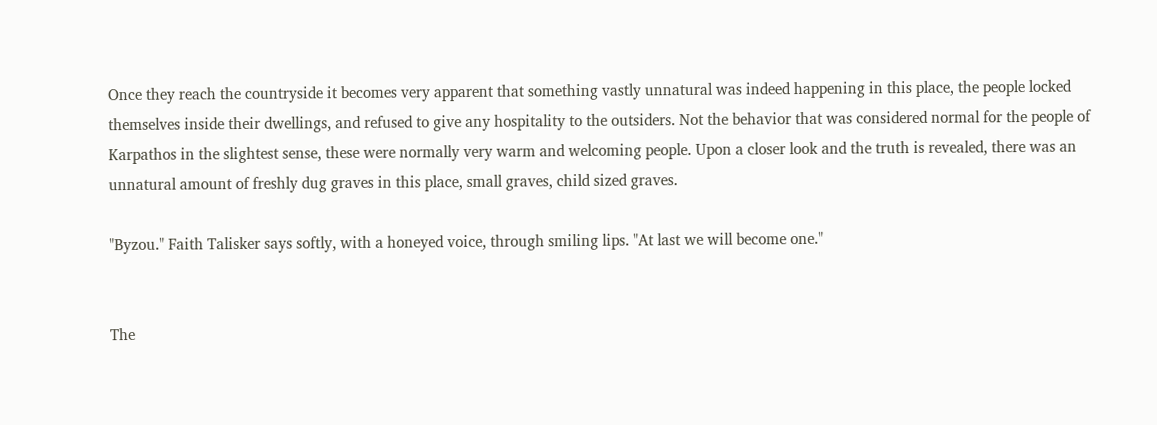Once they reach the countryside it becomes very apparent that something vastly unnatural was indeed happening in this place, the people locked themselves inside their dwellings, and refused to give any hospitality to the outsiders. Not the behavior that was considered normal for the people of Karpathos in the slightest sense, these were normally very warm and welcoming people. Upon a closer look and the truth is revealed, there was an unnatural amount of freshly dug graves in this place, small graves, child sized graves.

"Byzou." Faith Talisker says softly, with a honeyed voice, through smiling lips. "At last we will become one."


The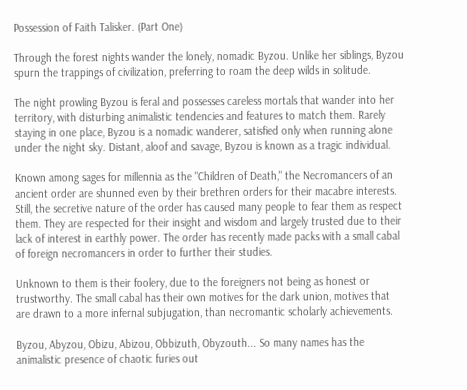Possession of Faith Talisker. (Part One)

Through the forest nights wander the lonely, nomadic Byzou. Unlike her siblings, Byzou spurn the trappings of civilization, preferring to roam the deep wilds in solitude.

The night prowling Byzou is feral and possesses careless mortals that wander into her territory, with disturbing animalistic tendencies and features to match them. Rarely staying in one place, Byzou is a nomadic wanderer, satisfied only when running alone under the night sky. Distant, aloof and savage, Byzou is known as a tragic individual.

Known among sages for millennia as the "Children of Death," the Necromancers of an ancient order are shunned even by their brethren orders for their macabre interests. Still, the secretive nature of the order has caused many people to fear them as respect them. They are respected for their insight and wisdom and largely trusted due to their lack of interest in earthly power. The order has recently made packs with a small cabal of foreign necromancers in order to further their studies.

Unknown to them is their foolery, due to the foreigners not being as honest or trustworthy. The small cabal has their own motives for the dark union, motives that are drawn to a more infernal subjugation, than necromantic scholarly achievements.

Byzou, Abyzou, Obizu, Abizou, Obbizuth, Obyzouth... So many names has the animalistic presence of chaotic furies out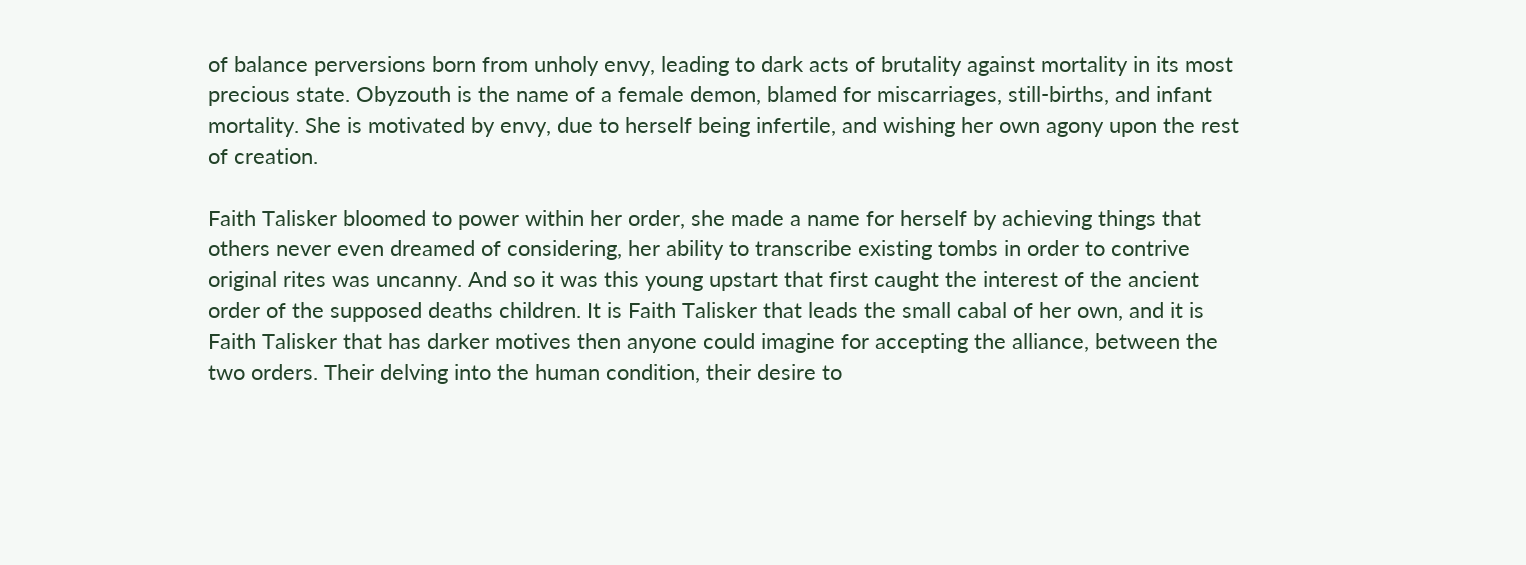of balance perversions born from unholy envy, leading to dark acts of brutality against mortality in its most precious state. Obyzouth is the name of a female demon, blamed for miscarriages, still-births, and infant mortality. She is motivated by envy, due to herself being infertile, and wishing her own agony upon the rest of creation.

Faith Talisker bloomed to power within her order, she made a name for herself by achieving things that others never even dreamed of considering, her ability to transcribe existing tombs in order to contrive original rites was uncanny. And so it was this young upstart that first caught the interest of the ancient order of the supposed deaths children. It is Faith Talisker that leads the small cabal of her own, and it is Faith Talisker that has darker motives then anyone could imagine for accepting the alliance, between the two orders. Their delving into the human condition, their desire to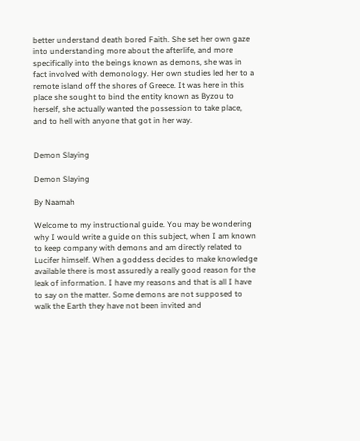better understand death bored Faith. She set her own gaze into understanding more about the afterlife, and more specifically into the beings known as demons, she was in fact involved with demonology. Her own studies led her to a remote island off the shores of Greece. It was here in this place she sought to bind the entity known as Byzou to herself, she actually wanted the possession to take place, and to hell with anyone that got in her way.


Demon Slaying

Demon Slaying

By Naamah

Welcome to my instructional guide. You may be wondering why I would write a guide on this subject, when I am known to keep company with demons and am directly related to Lucifer himself. When a goddess decides to make knowledge available there is most assuredly a really good reason for the leak of information. I have my reasons and that is all I have to say on the matter. Some demons are not supposed to walk the Earth they have not been invited and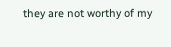they are not worthy of my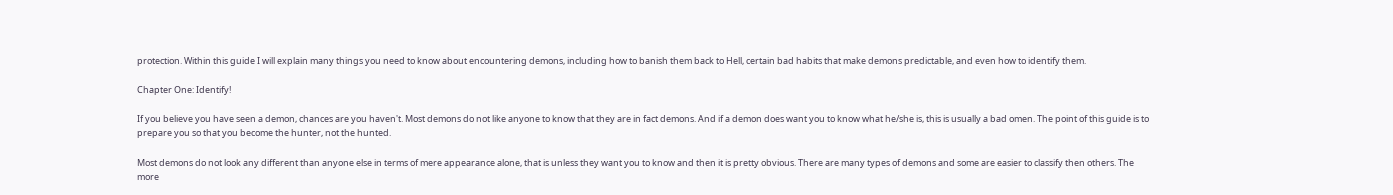protection. Within this guide I will explain many things you need to know about encountering demons, including how to banish them back to Hell, certain bad habits that make demons predictable, and even how to identify them.

Chapter One: Identify!

If you believe you have seen a demon, chances are you haven't. Most demons do not like anyone to know that they are in fact demons. And if a demon does want you to know what he/she is, this is usually a bad omen. The point of this guide is to prepare you so that you become the hunter, not the hunted.

Most demons do not look any different than anyone else in terms of mere appearance alone, that is unless they want you to know and then it is pretty obvious. There are many types of demons and some are easier to classify then others. The more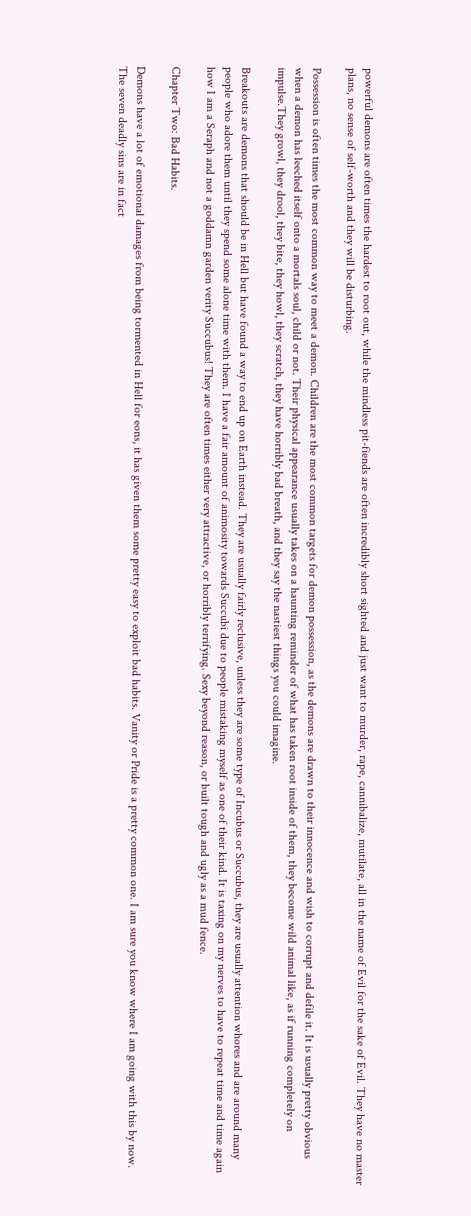powerful demons are often times the hardest to root out, while the mindless pit-fiends are often incredibly short sighted and just want to murder, rape, cannibalize, mutilate, all in the name of Evil for the sake of Evil. They have no master plans, no sense of self-worth and they will be disturbing.

Possession is often times the most common way to meet a demon. Children are the most common targets for demon possession, as the demons are drawn to their innocence and wish to corrupt and defile it. It is usually pretty obvious when a demon has leeched itself onto a mortals soul, child or not. Their physical appearance usually takes on a haunting reminder of what has taken root inside of them, they become wild animal like, as if running completely on impulse.They growl, they drool, they bite, they howl, they scratch, they have horribly bad breath, and they say the nastiest things you could imagine.

Breakouts are demons that should be in Hell but have found a way to end up on Earth instead. They are usually fairly reclusive, unless they are some type of Incubus or Succubus, they are usually attention whores and are around many people who adore them until they spend some alone time with them. I have a fair amount of animosity towards Succubi due to people mistaking myself as one of their kind. It is taxing on my nerves to have to repeat time and time again how I am a Seraph and not a goddamn garden verity Succubus! They are often times either very attractive, or horribly terrifying. Sexy beyond reason, or built tough and ugly as a mud fence.

Chapter Two: Bad Habits.

Demons have a lot of emotional damages from being tormented in Hell for eons, it has given them some pretty easy to exploit bad habits. Vanity or Pride is a pretty common one. I am sure you know where I am going with this by now. The seven deadly sins are in fact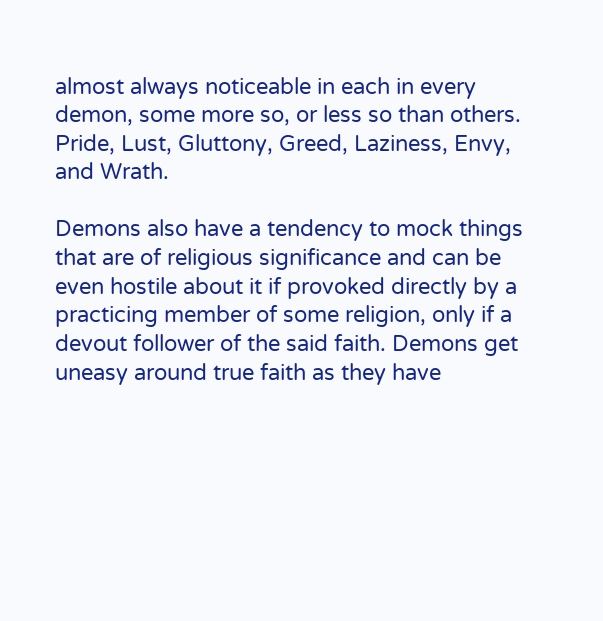almost always noticeable in each in every demon, some more so, or less so than others. Pride, Lust, Gluttony, Greed, Laziness, Envy, and Wrath.

Demons also have a tendency to mock things that are of religious significance and can be even hostile about it if provoked directly by a practicing member of some religion, only if a devout follower of the said faith. Demons get uneasy around true faith as they have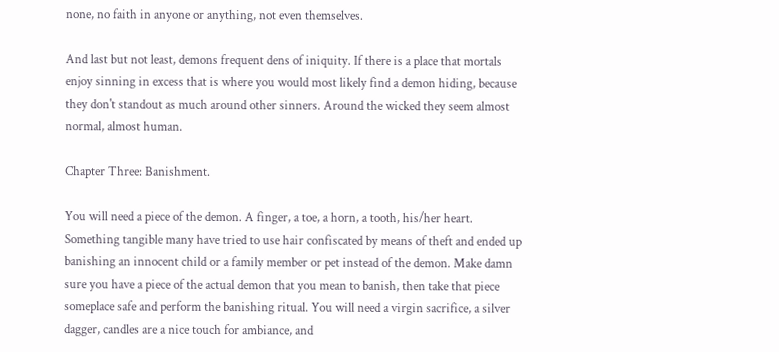none, no faith in anyone or anything, not even themselves.

And last but not least, demons frequent dens of iniquity. If there is a place that mortals enjoy sinning in excess that is where you would most likely find a demon hiding, because they don't standout as much around other sinners. Around the wicked they seem almost normal, almost human.

Chapter Three: Banishment.

You will need a piece of the demon. A finger, a toe, a horn, a tooth, his/her heart. Something tangible many have tried to use hair confiscated by means of theft and ended up banishing an innocent child or a family member or pet instead of the demon. Make damn sure you have a piece of the actual demon that you mean to banish, then take that piece someplace safe and perform the banishing ritual. You will need a virgin sacrifice, a silver dagger, candles are a nice touch for ambiance, and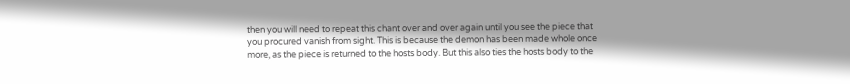then you will need to repeat this chant over and over again until you see the piece that you procured vanish from sight. This is because the demon has been made whole once more, as the piece is returned to the hosts body. But this also ties the hosts body to the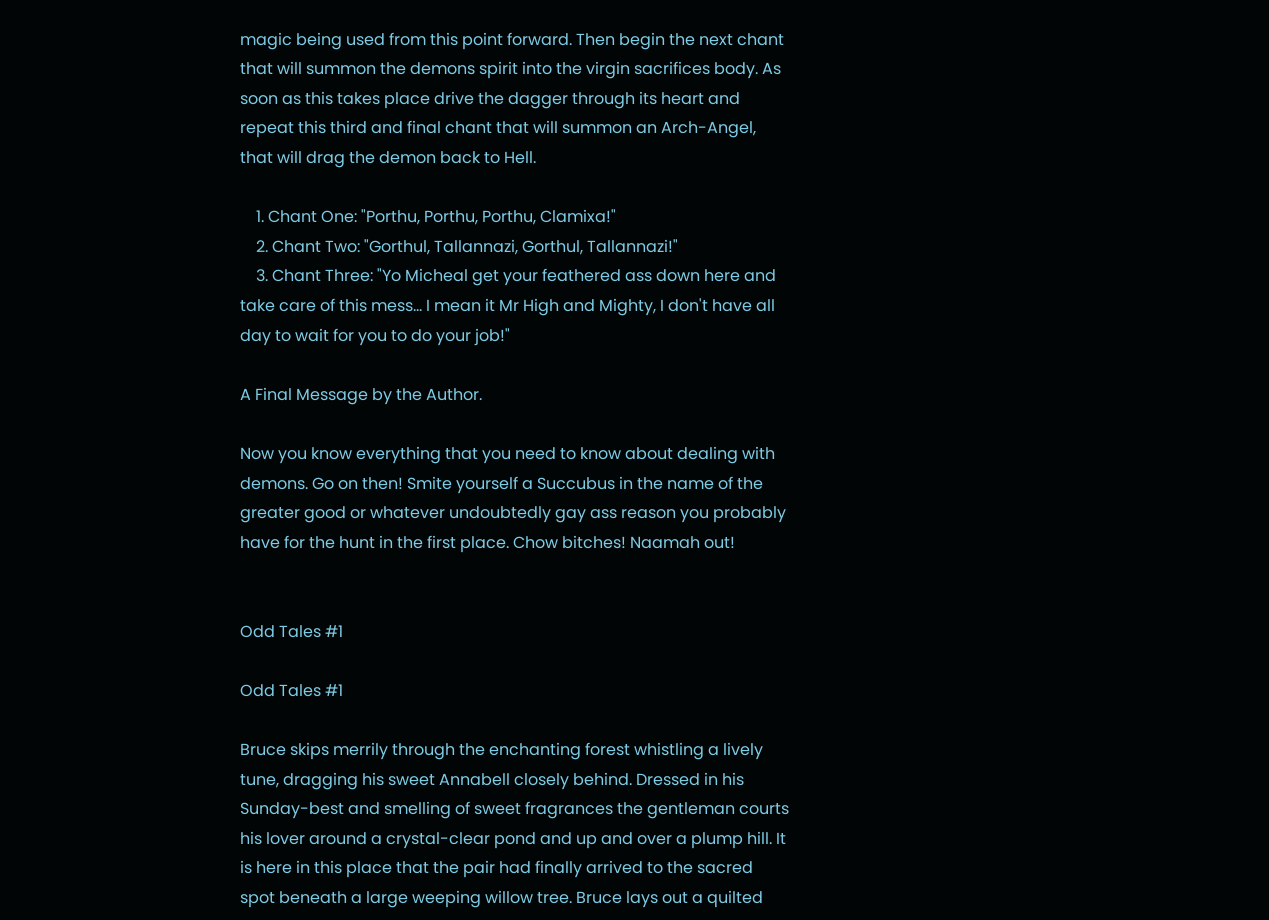magic being used from this point forward. Then begin the next chant that will summon the demons spirit into the virgin sacrifices body. As soon as this takes place drive the dagger through its heart and repeat this third and final chant that will summon an Arch-Angel, that will drag the demon back to Hell.

    1. Chant One: "Porthu, Porthu, Porthu, Clamixa!"
    2. Chant Two: "Gorthul, Tallannazi, Gorthul, Tallannazi!"
    3. Chant Three: "Yo Micheal get your feathered ass down here and take care of this mess... I mean it Mr High and Mighty, I don't have all day to wait for you to do your job!"

A Final Message by the Author.

Now you know everything that you need to know about dealing with demons. Go on then! Smite yourself a Succubus in the name of the greater good or whatever undoubtedly gay ass reason you probably have for the hunt in the first place. Chow bitches! Naamah out!


Odd Tales #1

Odd Tales #1

Bruce skips merrily through the enchanting forest whistling a lively tune, dragging his sweet Annabell closely behind. Dressed in his Sunday-best and smelling of sweet fragrances the gentleman courts his lover around a crystal-clear pond and up and over a plump hill. It is here in this place that the pair had finally arrived to the sacred spot beneath a large weeping willow tree. Bruce lays out a quilted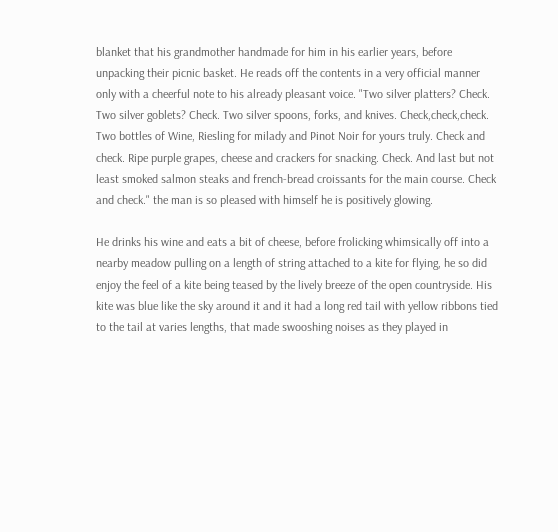blanket that his grandmother handmade for him in his earlier years, before unpacking their picnic basket. He reads off the contents in a very official manner only with a cheerful note to his already pleasant voice. "Two silver platters? Check. Two silver goblets? Check. Two silver spoons, forks, and knives. Check,check,check. Two bottles of Wine, Riesling for milady and Pinot Noir for yours truly. Check and check. Ripe purple grapes, cheese and crackers for snacking. Check. And last but not least smoked salmon steaks and french-bread croissants for the main course. Check and check." the man is so pleased with himself he is positively glowing.

He drinks his wine and eats a bit of cheese, before frolicking whimsically off into a nearby meadow pulling on a length of string attached to a kite for flying, he so did enjoy the feel of a kite being teased by the lively breeze of the open countryside. His kite was blue like the sky around it and it had a long red tail with yellow ribbons tied to the tail at varies lengths, that made swooshing noises as they played in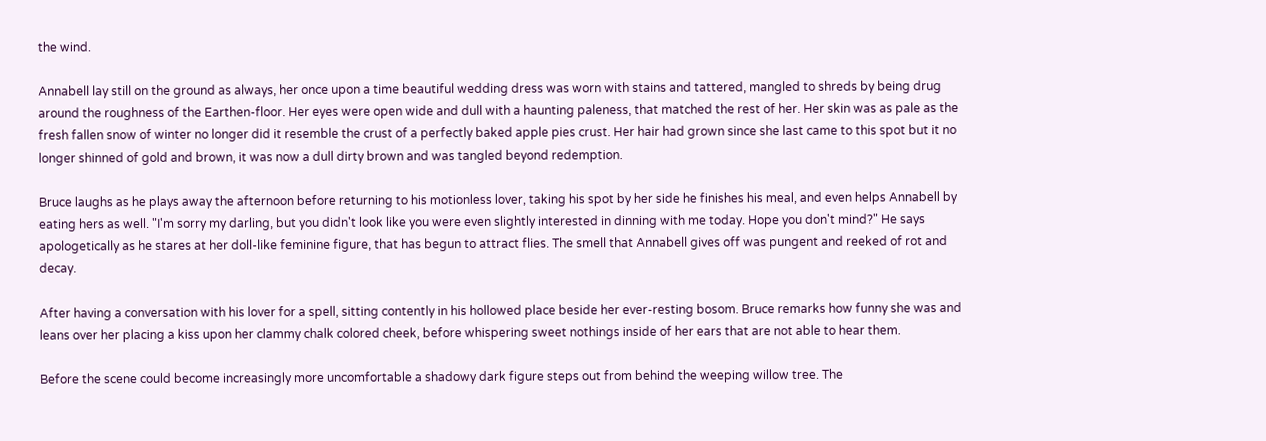the wind.

Annabell lay still on the ground as always, her once upon a time beautiful wedding dress was worn with stains and tattered, mangled to shreds by being drug around the roughness of the Earthen-floor. Her eyes were open wide and dull with a haunting paleness, that matched the rest of her. Her skin was as pale as the fresh fallen snow of winter no longer did it resemble the crust of a perfectly baked apple pies crust. Her hair had grown since she last came to this spot but it no longer shinned of gold and brown, it was now a dull dirty brown and was tangled beyond redemption.

Bruce laughs as he plays away the afternoon before returning to his motionless lover, taking his spot by her side he finishes his meal, and even helps Annabell by eating hers as well. "I'm sorry my darling, but you didn't look like you were even slightly interested in dinning with me today. Hope you don't mind?" He says apologetically as he stares at her doll-like feminine figure, that has begun to attract flies. The smell that Annabell gives off was pungent and reeked of rot and decay.

After having a conversation with his lover for a spell, sitting contently in his hollowed place beside her ever-resting bosom. Bruce remarks how funny she was and leans over her placing a kiss upon her clammy chalk colored cheek, before whispering sweet nothings inside of her ears that are not able to hear them.

Before the scene could become increasingly more uncomfortable a shadowy dark figure steps out from behind the weeping willow tree. The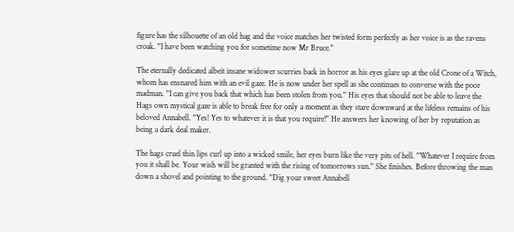figure has the silhouette of an old hag and the voice matches her twisted form perfectly as her voice is as the ravens croak. "I have been watching you for sometime now Mr Bruce."

The eternally dedicated albeit insane widower scurries back in horror as his eyes glare up at the old Crone of a Witch, whom has ensnared him with an evil gaze. He is now under her spell as she continues to converse with the poor madman. "I can give you back that which has been stolen from you." His eyes that should not be able to leave the Hags own mystical gaze is able to break free for only a moment as they stare downward at the lifeless remains of his beloved Annabell. "Yes! Yes to whatever it is that you require!" He answers her knowing of her by reputation as being a dark deal maker.

The hags cruel thin lips curl up into a wicked smile, her eyes burn like the very pits of hell. "Whatever I require from you it shall be. Your wish will be granted with the rising of tomorrows sun." She finishes. Before throwing the man down a shovel and pointing to the ground. "Dig your sweet Annabell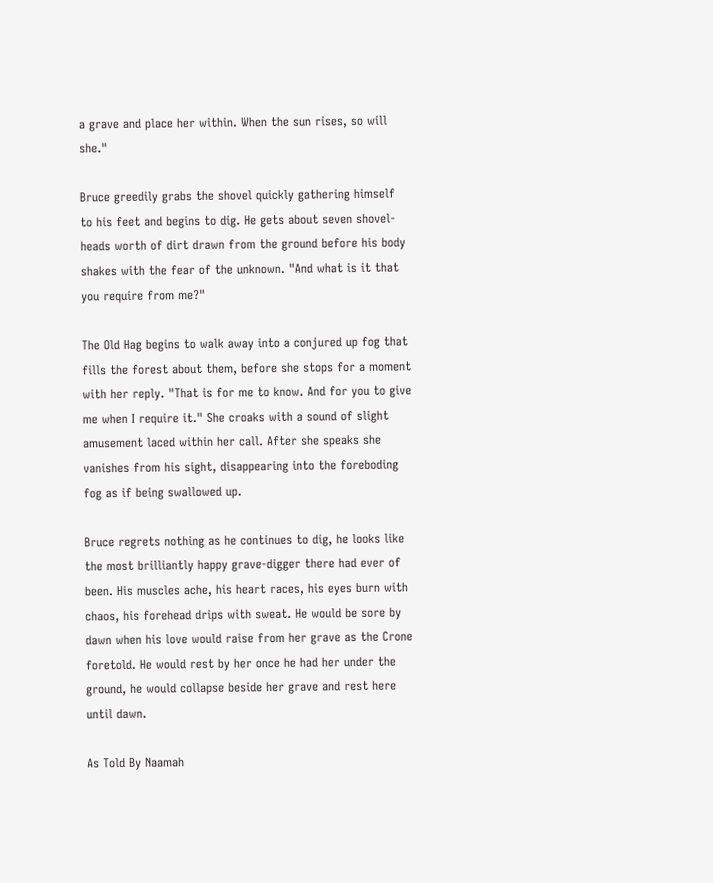a grave and place her within. When the sun rises, so will she."

Bruce greedily grabs the shovel quickly gathering himself to his feet and begins to dig. He gets about seven shovel-heads worth of dirt drawn from the ground before his body shakes with the fear of the unknown. "And what is it that you require from me?"

The Old Hag begins to walk away into a conjured up fog that fills the forest about them, before she stops for a moment with her reply. "That is for me to know. And for you to give me when I require it." She croaks with a sound of slight amusement laced within her call. After she speaks she vanishes from his sight, disappearing into the foreboding fog as if being swallowed up.

Bruce regrets nothing as he continues to dig, he looks like the most brilliantly happy grave-digger there had ever of been. His muscles ache, his heart races, his eyes burn with chaos, his forehead drips with sweat. He would be sore by dawn when his love would raise from her grave as the Crone foretold. He would rest by her once he had her under the ground, he would collapse beside her grave and rest here until dawn.

As Told By Naamah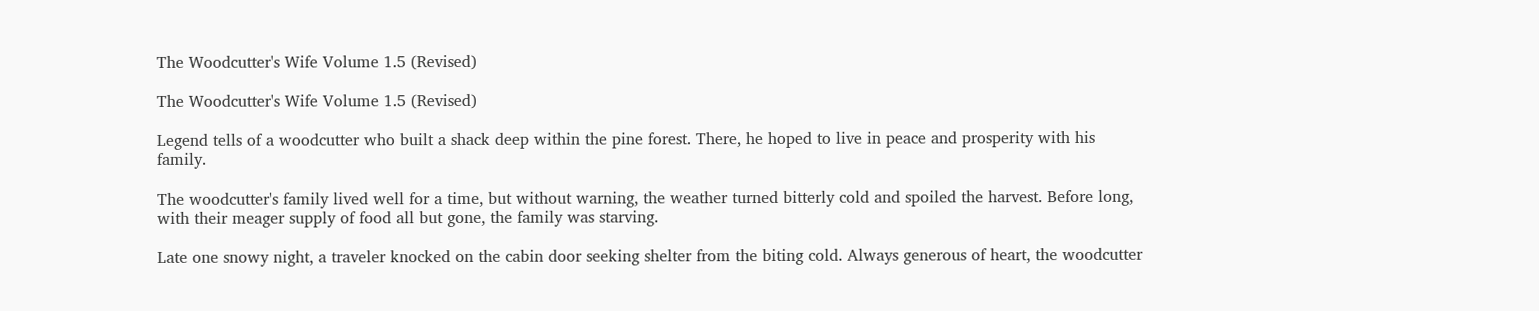The Woodcutter's Wife Volume 1.5 (Revised)

The Woodcutter's Wife Volume 1.5 (Revised)

Legend tells of a woodcutter who built a shack deep within the pine forest. There, he hoped to live in peace and prosperity with his family.

The woodcutter's family lived well for a time, but without warning, the weather turned bitterly cold and spoiled the harvest. Before long, with their meager supply of food all but gone, the family was starving.

Late one snowy night, a traveler knocked on the cabin door seeking shelter from the biting cold. Always generous of heart, the woodcutter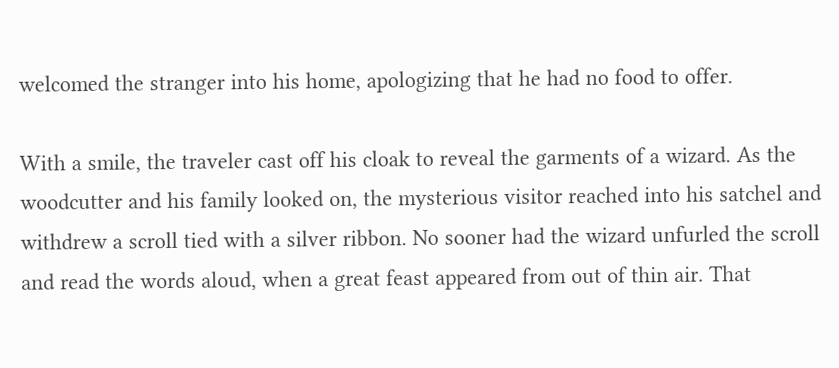welcomed the stranger into his home, apologizing that he had no food to offer.

With a smile, the traveler cast off his cloak to reveal the garments of a wizard. As the woodcutter and his family looked on, the mysterious visitor reached into his satchel and withdrew a scroll tied with a silver ribbon. No sooner had the wizard unfurled the scroll and read the words aloud, when a great feast appeared from out of thin air. That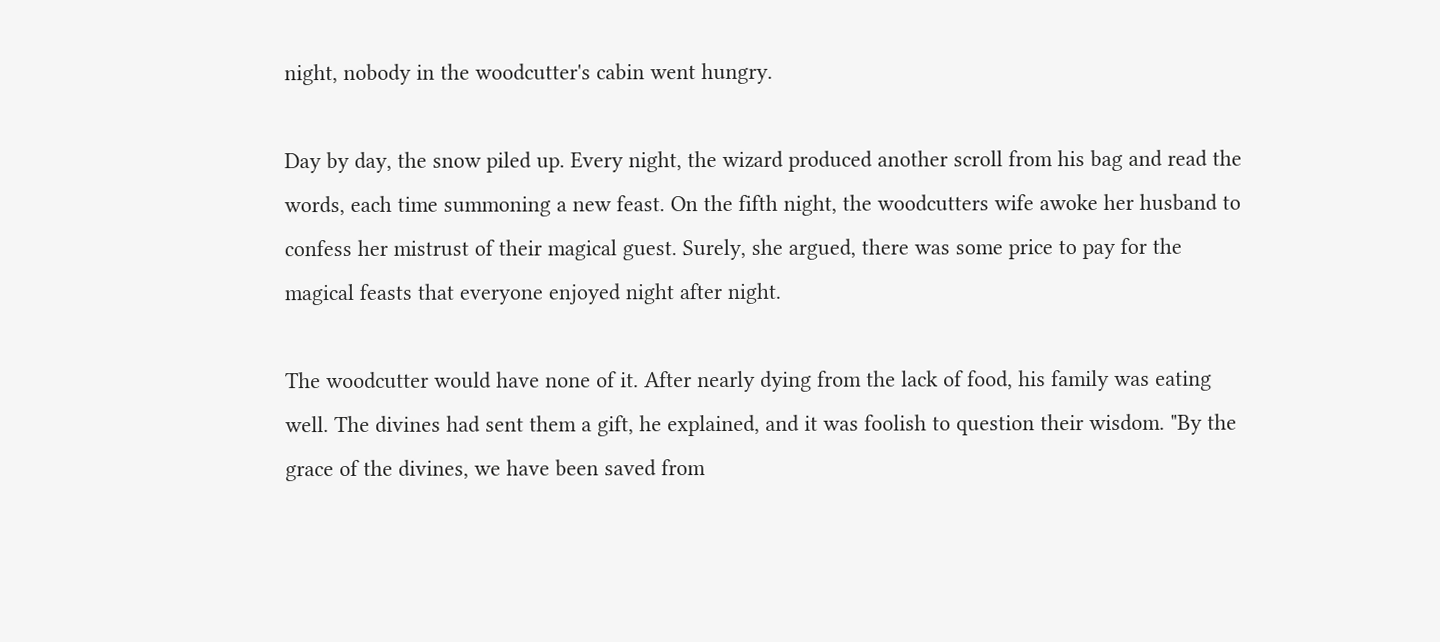night, nobody in the woodcutter's cabin went hungry.

Day by day, the snow piled up. Every night, the wizard produced another scroll from his bag and read the words, each time summoning a new feast. On the fifth night, the woodcutters wife awoke her husband to confess her mistrust of their magical guest. Surely, she argued, there was some price to pay for the magical feasts that everyone enjoyed night after night.

The woodcutter would have none of it. After nearly dying from the lack of food, his family was eating well. The divines had sent them a gift, he explained, and it was foolish to question their wisdom. "By the grace of the divines, we have been saved from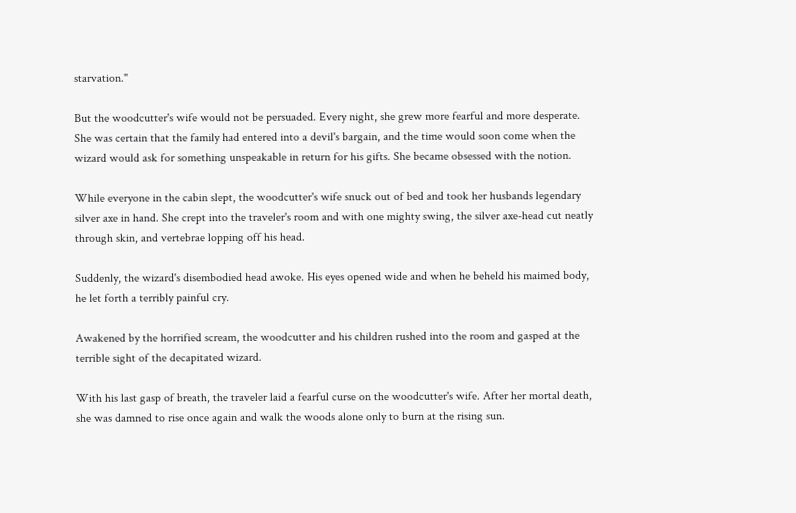starvation."

But the woodcutter's wife would not be persuaded. Every night, she grew more fearful and more desperate. She was certain that the family had entered into a devil's bargain, and the time would soon come when the wizard would ask for something unspeakable in return for his gifts. She became obsessed with the notion.

While everyone in the cabin slept, the woodcutter's wife snuck out of bed and took her husbands legendary silver axe in hand. She crept into the traveler's room and with one mighty swing, the silver axe-head cut neatly through skin, and vertebrae lopping off his head.

Suddenly, the wizard's disembodied head awoke. His eyes opened wide and when he beheld his maimed body, he let forth a terribly painful cry.

Awakened by the horrified scream, the woodcutter and his children rushed into the room and gasped at the terrible sight of the decapitated wizard.

With his last gasp of breath, the traveler laid a fearful curse on the woodcutter's wife. After her mortal death, she was damned to rise once again and walk the woods alone only to burn at the rising sun.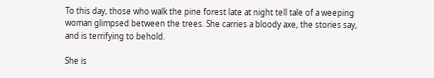To this day, those who walk the pine forest late at night tell tale of a weeping woman glimpsed between the trees. She carries a bloody axe, the stories say, and is terrifying to behold.

She is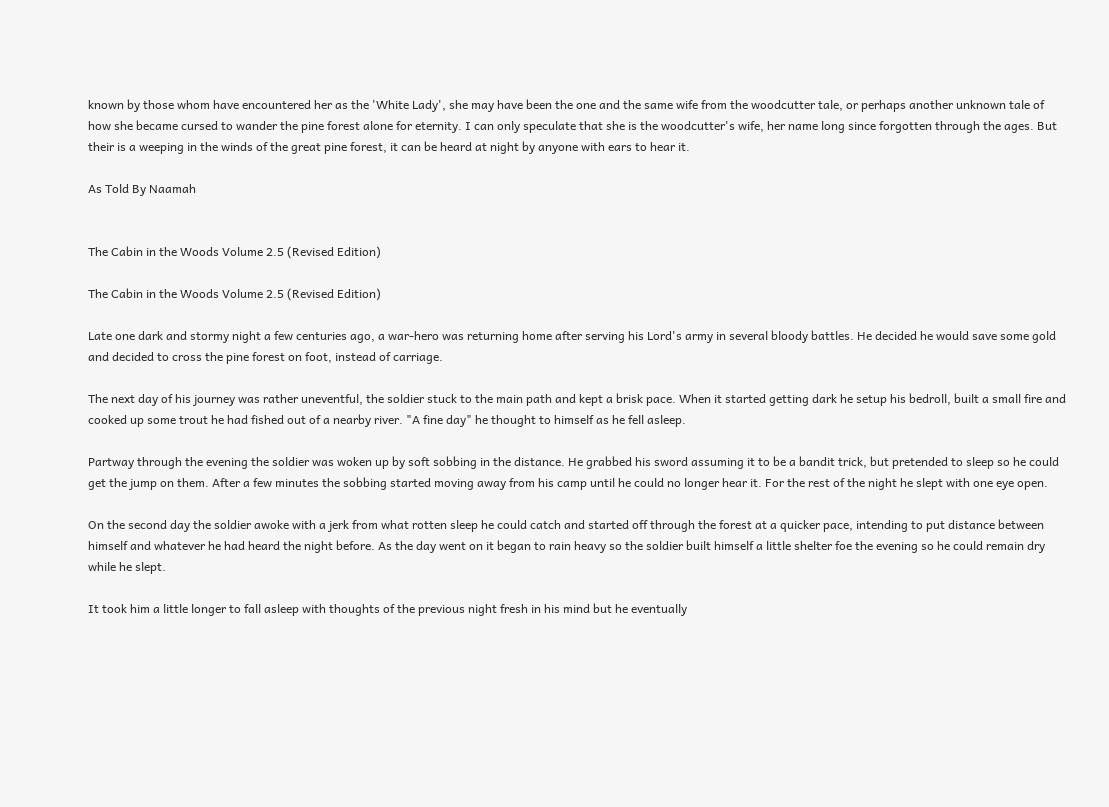known by those whom have encountered her as the 'White Lady', she may have been the one and the same wife from the woodcutter tale, or perhaps another unknown tale of how she became cursed to wander the pine forest alone for eternity. I can only speculate that she is the woodcutter's wife, her name long since forgotten through the ages. But their is a weeping in the winds of the great pine forest, it can be heard at night by anyone with ears to hear it.

As Told By Naamah


The Cabin in the Woods Volume 2.5 (Revised Edition)

The Cabin in the Woods Volume 2.5 (Revised Edition)

Late one dark and stormy night a few centuries ago, a war-hero was returning home after serving his Lord's army in several bloody battles. He decided he would save some gold and decided to cross the pine forest on foot, instead of carriage.

The next day of his journey was rather uneventful, the soldier stuck to the main path and kept a brisk pace. When it started getting dark he setup his bedroll, built a small fire and cooked up some trout he had fished out of a nearby river. "A fine day" he thought to himself as he fell asleep.

Partway through the evening the soldier was woken up by soft sobbing in the distance. He grabbed his sword assuming it to be a bandit trick, but pretended to sleep so he could get the jump on them. After a few minutes the sobbing started moving away from his camp until he could no longer hear it. For the rest of the night he slept with one eye open.

On the second day the soldier awoke with a jerk from what rotten sleep he could catch and started off through the forest at a quicker pace, intending to put distance between himself and whatever he had heard the night before. As the day went on it began to rain heavy so the soldier built himself a little shelter foe the evening so he could remain dry while he slept.

It took him a little longer to fall asleep with thoughts of the previous night fresh in his mind but he eventually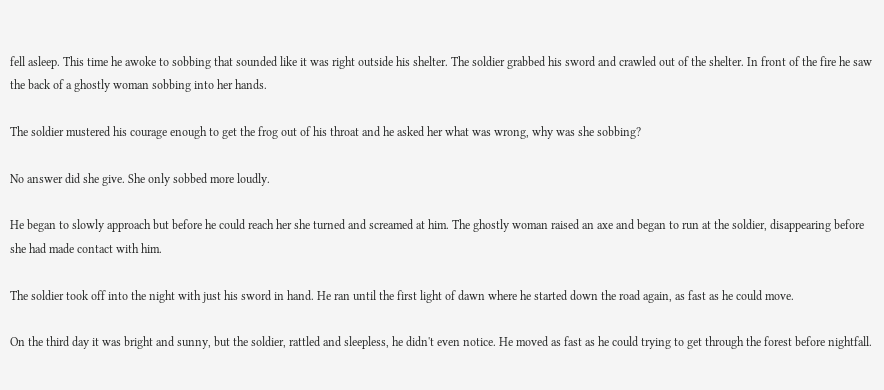fell asleep. This time he awoke to sobbing that sounded like it was right outside his shelter. The soldier grabbed his sword and crawled out of the shelter. In front of the fire he saw the back of a ghostly woman sobbing into her hands.

The soldier mustered his courage enough to get the frog out of his throat and he asked her what was wrong, why was she sobbing?

No answer did she give. She only sobbed more loudly.

He began to slowly approach but before he could reach her she turned and screamed at him. The ghostly woman raised an axe and began to run at the soldier, disappearing before she had made contact with him.

The soldier took off into the night with just his sword in hand. He ran until the first light of dawn where he started down the road again, as fast as he could move.

On the third day it was bright and sunny, but the soldier, rattled and sleepless, he didn't even notice. He moved as fast as he could trying to get through the forest before nightfall.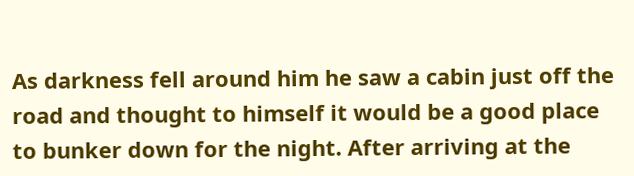As darkness fell around him he saw a cabin just off the road and thought to himself it would be a good place to bunker down for the night. After arriving at the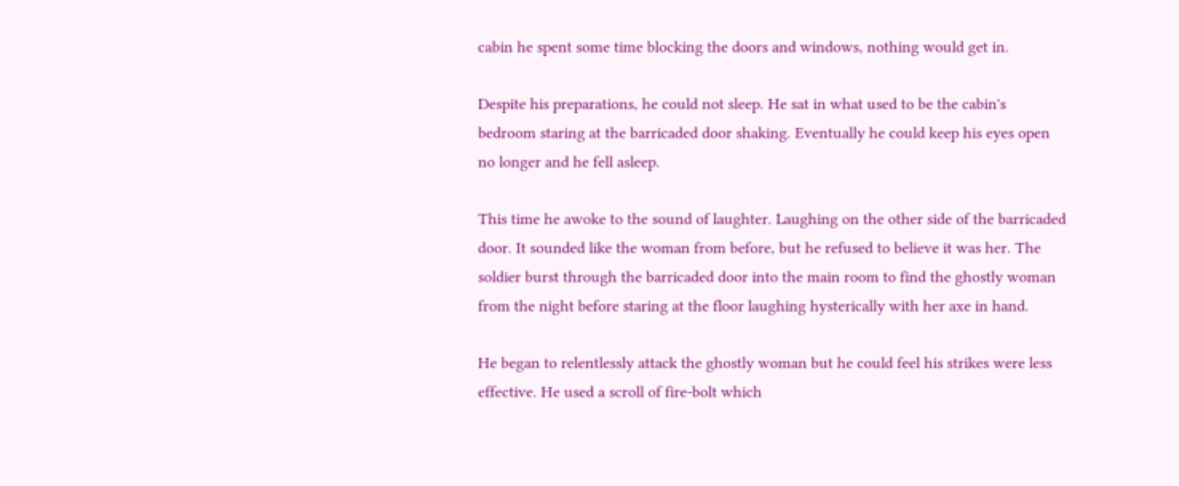cabin he spent some time blocking the doors and windows, nothing would get in.

Despite his preparations, he could not sleep. He sat in what used to be the cabin's bedroom staring at the barricaded door shaking. Eventually he could keep his eyes open no longer and he fell asleep.

This time he awoke to the sound of laughter. Laughing on the other side of the barricaded door. It sounded like the woman from before, but he refused to believe it was her. The soldier burst through the barricaded door into the main room to find the ghostly woman from the night before staring at the floor laughing hysterically with her axe in hand.

He began to relentlessly attack the ghostly woman but he could feel his strikes were less effective. He used a scroll of fire-bolt which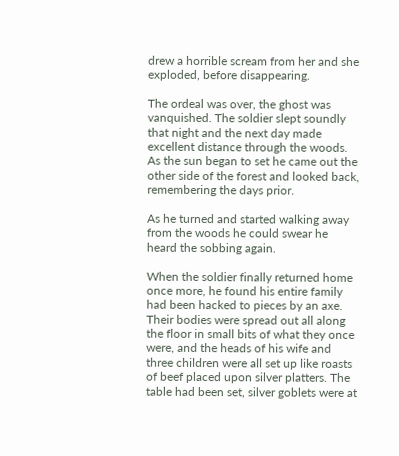drew a horrible scream from her and she exploded, before disappearing.

The ordeal was over, the ghost was vanquished. The soldier slept soundly that night and the next day made excellent distance through the woods. As the sun began to set he came out the other side of the forest and looked back, remembering the days prior.

As he turned and started walking away from the woods he could swear he heard the sobbing again.

When the soldier finally returned home once more, he found his entire family had been hacked to pieces by an axe. Their bodies were spread out all along the floor in small bits of what they once were, and the heads of his wife and three children were all set up like roasts of beef placed upon silver platters. The table had been set, silver goblets were at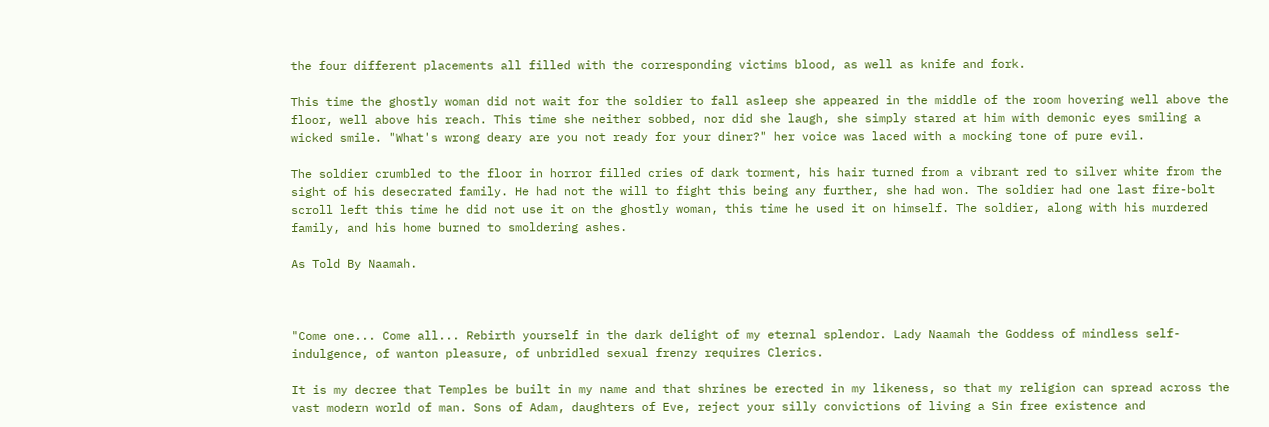the four different placements all filled with the corresponding victims blood, as well as knife and fork.

This time the ghostly woman did not wait for the soldier to fall asleep she appeared in the middle of the room hovering well above the floor, well above his reach. This time she neither sobbed, nor did she laugh, she simply stared at him with demonic eyes smiling a wicked smile. "What's wrong deary are you not ready for your diner?" her voice was laced with a mocking tone of pure evil.

The soldier crumbled to the floor in horror filled cries of dark torment, his hair turned from a vibrant red to silver white from the sight of his desecrated family. He had not the will to fight this being any further, she had won. The soldier had one last fire-bolt scroll left this time he did not use it on the ghostly woman, this time he used it on himself. The soldier, along with his murdered family, and his home burned to smoldering ashes.

As Told By Naamah.



"Come one... Come all... Rebirth yourself in the dark delight of my eternal splendor. Lady Naamah the Goddess of mindless self-indulgence, of wanton pleasure, of unbridled sexual frenzy requires Clerics.

It is my decree that Temples be built in my name and that shrines be erected in my likeness, so that my religion can spread across the vast modern world of man. Sons of Adam, daughters of Eve, reject your silly convictions of living a Sin free existence and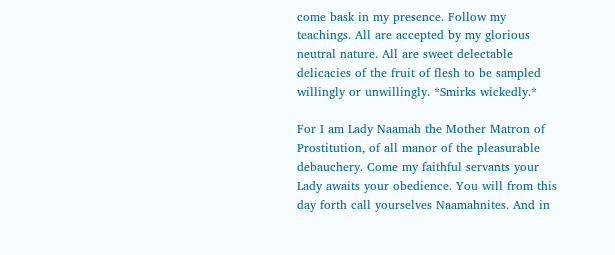come bask in my presence. Follow my teachings. All are accepted by my glorious neutral nature. All are sweet delectable delicacies of the fruit of flesh to be sampled willingly or unwillingly. *Smirks wickedly.*

For I am Lady Naamah the Mother Matron of Prostitution, of all manor of the pleasurable debauchery. Come my faithful servants your Lady awaits your obedience. You will from this day forth call yourselves Naamahnites. And in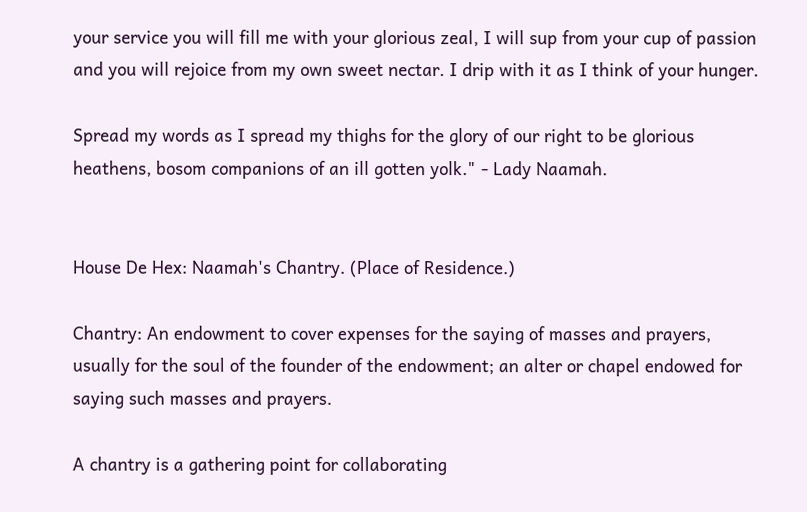your service you will fill me with your glorious zeal, I will sup from your cup of passion and you will rejoice from my own sweet nectar. I drip with it as I think of your hunger.

Spread my words as I spread my thighs for the glory of our right to be glorious heathens, bosom companions of an ill gotten yolk." - Lady Naamah.


House De Hex: Naamah's Chantry. (Place of Residence.)

Chantry: An endowment to cover expenses for the saying of masses and prayers, usually for the soul of the founder of the endowment; an alter or chapel endowed for saying such masses and prayers.

A chantry is a gathering point for collaborating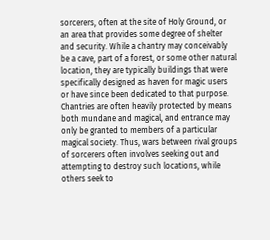sorcerers, often at the site of Holy Ground, or an area that provides some degree of shelter and security. While a chantry may conceivably be a cave, part of a forest, or some other natural location, they are typically buildings that were specifically designed as haven for magic users or have since been dedicated to that purpose. Chantries are often heavily protected by means both mundane and magical, and entrance may only be granted to members of a particular magical society. Thus, wars between rival groups of sorcerers often involves seeking out and attempting to destroy such locations, while others seek to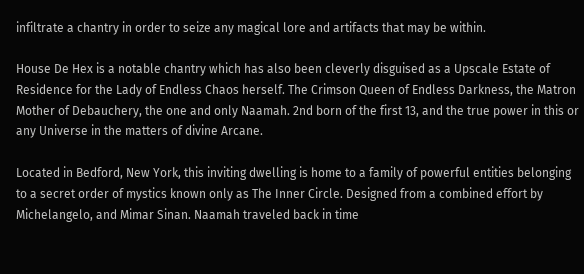infiltrate a chantry in order to seize any magical lore and artifacts that may be within.

House De Hex is a notable chantry which has also been cleverly disguised as a Upscale Estate of Residence for the Lady of Endless Chaos herself. The Crimson Queen of Endless Darkness, the Matron Mother of Debauchery, the one and only Naamah. 2nd born of the first 13, and the true power in this or any Universe in the matters of divine Arcane.

Located in Bedford, New York, this inviting dwelling is home to a family of powerful entities belonging to a secret order of mystics known only as The Inner Circle. Designed from a combined effort by Michelangelo, and Mimar Sinan. Naamah traveled back in time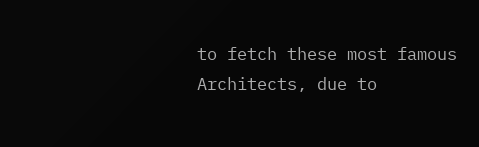to fetch these most famous Architects, due to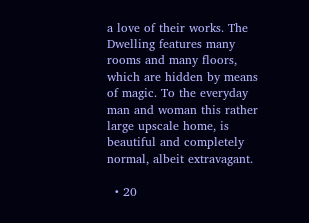a love of their works. The Dwelling features many rooms and many floors, which are hidden by means of magic. To the everyday man and woman this rather large upscale home, is beautiful and completely normal, albeit extravagant.

  • 20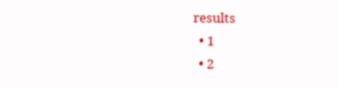results
  • 1
  • 2